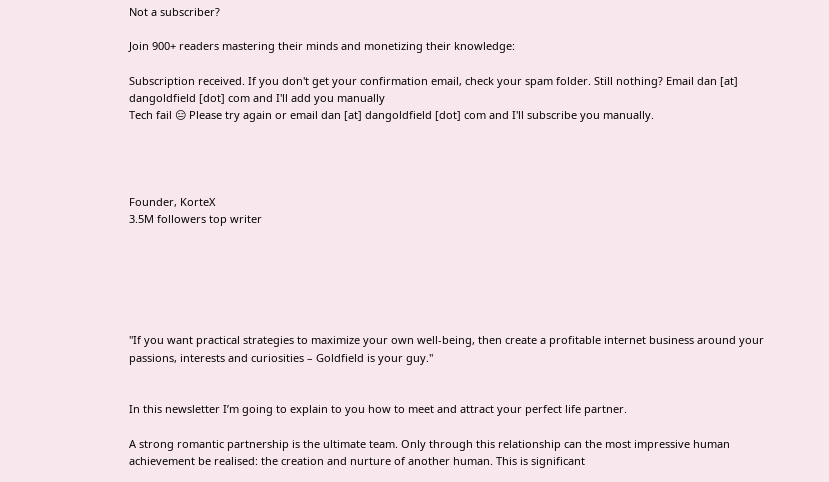Not a subscriber?

Join 900+ readers mastering their minds and monetizing their knowledge:

Subscription received. If you don't get your confirmation email, check your spam folder. Still nothing? Email dan [at] dangoldfield [dot] com and I'll add you manually
Tech fail 😑 Please try again or email dan [at] dangoldfield [dot] com and I'll subscribe you manually.




Founder, KorteX
3.5M followers top writer






"If you want practical strategies to maximize your own well-being, then create a profitable internet business around your passions, interests and curiosities – Goldfield is your guy."


In this newsletter I’m going to explain to you how to meet and attract your perfect life partner.

A strong romantic partnership is the ultimate team. Only through this relationship can the most impressive human achievement be realised: the creation and nurture of another human. This is significant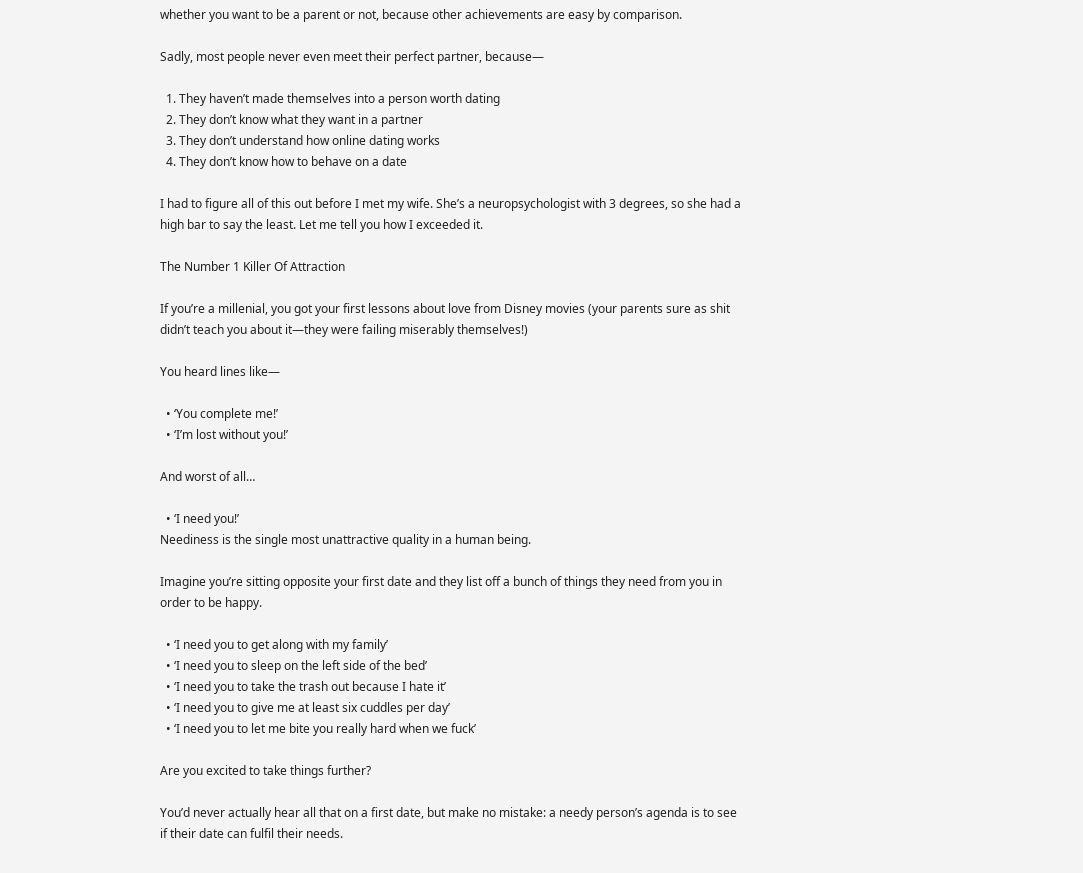whether you want to be a parent or not, because other achievements are easy by comparison.

Sadly, most people never even meet their perfect partner, because—

  1. They haven’t made themselves into a person worth dating
  2. They don’t know what they want in a partner
  3. They don’t understand how online dating works
  4. They don’t know how to behave on a date

I had to figure all of this out before I met my wife. She’s a neuropsychologist with 3 degrees, so she had a high bar to say the least. Let me tell you how I exceeded it.

The Number 1 Killer Of Attraction

If you’re a millenial, you got your first lessons about love from Disney movies (your parents sure as shit didn’t teach you about it—they were failing miserably themselves!)

You heard lines like—

  • ‘You complete me!’
  • ‘I’m lost without you!’

And worst of all…

  • ‘I need you!’
Neediness is the single most unattractive quality in a human being.

Imagine you’re sitting opposite your first date and they list off a bunch of things they need from you in order to be happy.

  • ‘I need you to get along with my family’
  • ‘I need you to sleep on the left side of the bed’
  • ‘I need you to take the trash out because I hate it’
  • ‘I need you to give me at least six cuddles per day’
  • ‘I need you to let me bite you really hard when we fuck’

Are you excited to take things further?

You’d never actually hear all that on a first date, but make no mistake: a needy person’s agenda is to see if their date can fulfil their needs.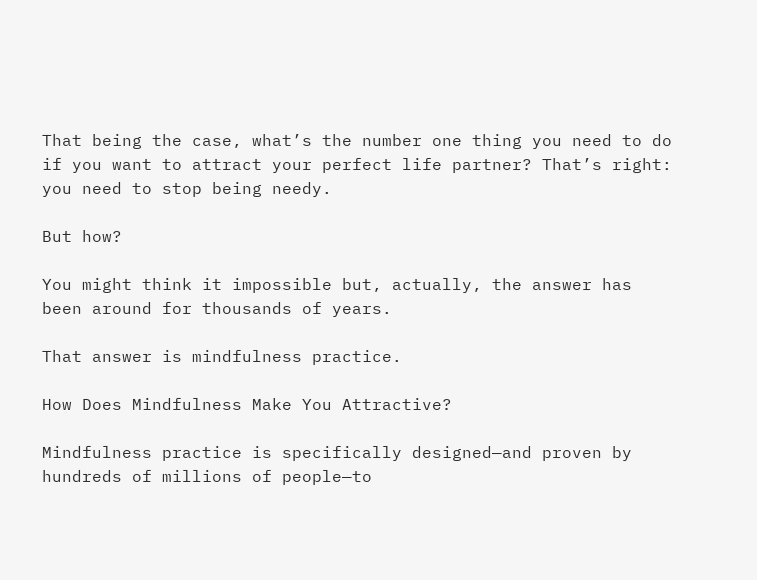That being the case, what’s the number one thing you need to do if you want to attract your perfect life partner? That’s right: you need to stop being needy.

But how?

You might think it impossible but, actually, the answer has been around for thousands of years.

That answer is mindfulness practice.

How Does Mindfulness Make You Attractive?

Mindfulness practice is specifically designed—and proven by hundreds of millions of people—to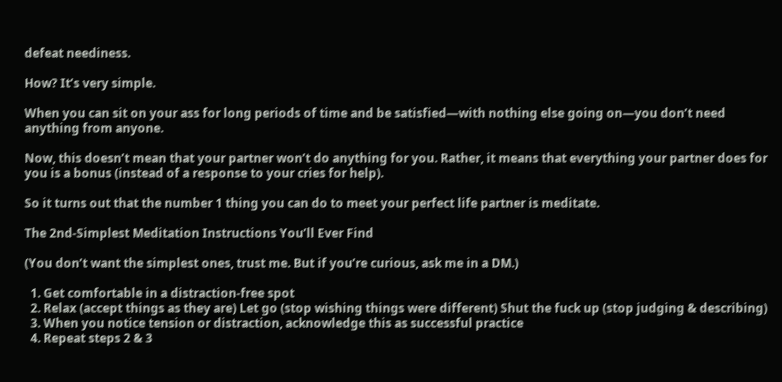defeat neediness.

How? It’s very simple.

When you can sit on your ass for long periods of time and be satisfied—with nothing else going on—you don’t need anything from anyone.

Now, this doesn’t mean that your partner won’t do anything for you. Rather, it means that everything your partner does for you is a bonus (instead of a response to your cries for help).

So it turns out that the number 1 thing you can do to meet your perfect life partner is meditate.

The 2nd-Simplest Meditation Instructions You’ll Ever Find

(You don’t want the simplest ones, trust me. But if you’re curious, ask me in a DM.)

  1. Get comfortable in a distraction-free spot
  2. Relax (accept things as they are) Let go (stop wishing things were different) Shut the fuck up (stop judging & describing)
  3. When you notice tension or distraction, acknowledge this as successful practice
  4. Repeat steps 2 & 3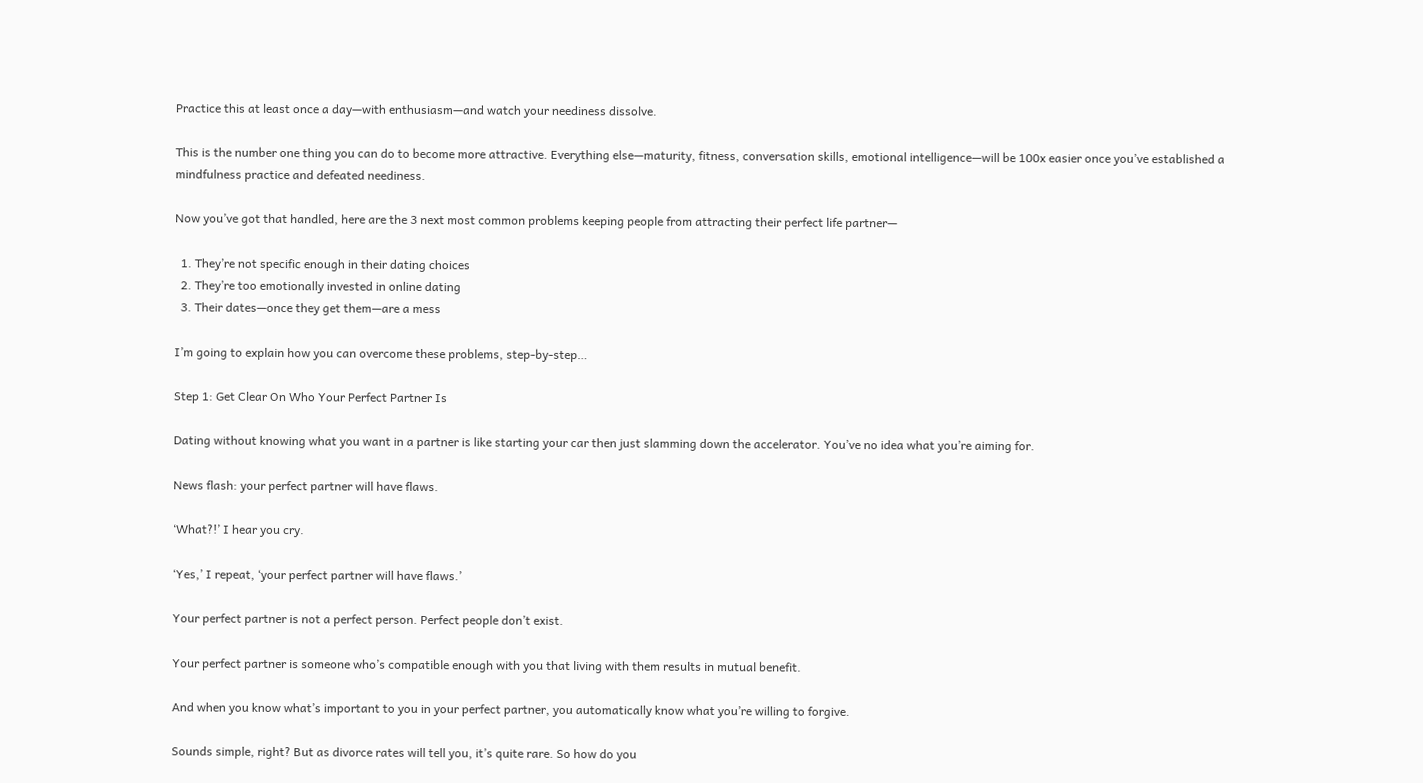Practice this at least once a day—with enthusiasm—and watch your neediness dissolve.

This is the number one thing you can do to become more attractive. Everything else—maturity, fitness, conversation skills, emotional intelligence—will be 100x easier once you’ve established a mindfulness practice and defeated neediness.

Now you’ve got that handled, here are the 3 next most common problems keeping people from attracting their perfect life partner—

  1. They’re not specific enough in their dating choices
  2. They’re too emotionally invested in online dating
  3. Their dates—once they get them—are a mess

I’m going to explain how you can overcome these problems, step-by-step…

Step 1: Get Clear On Who Your Perfect Partner Is

Dating without knowing what you want in a partner is like starting your car then just slamming down the accelerator. You’ve no idea what you’re aiming for.

News flash: your perfect partner will have flaws.

‘What?!’ I hear you cry.

‘Yes,’ I repeat, ‘your perfect partner will have flaws.’

Your perfect partner is not a perfect person. Perfect people don’t exist.

Your perfect partner is someone who’s compatible enough with you that living with them results in mutual benefit.

And when you know what’s important to you in your perfect partner, you automatically know what you’re willing to forgive.

Sounds simple, right? But as divorce rates will tell you, it’s quite rare. So how do you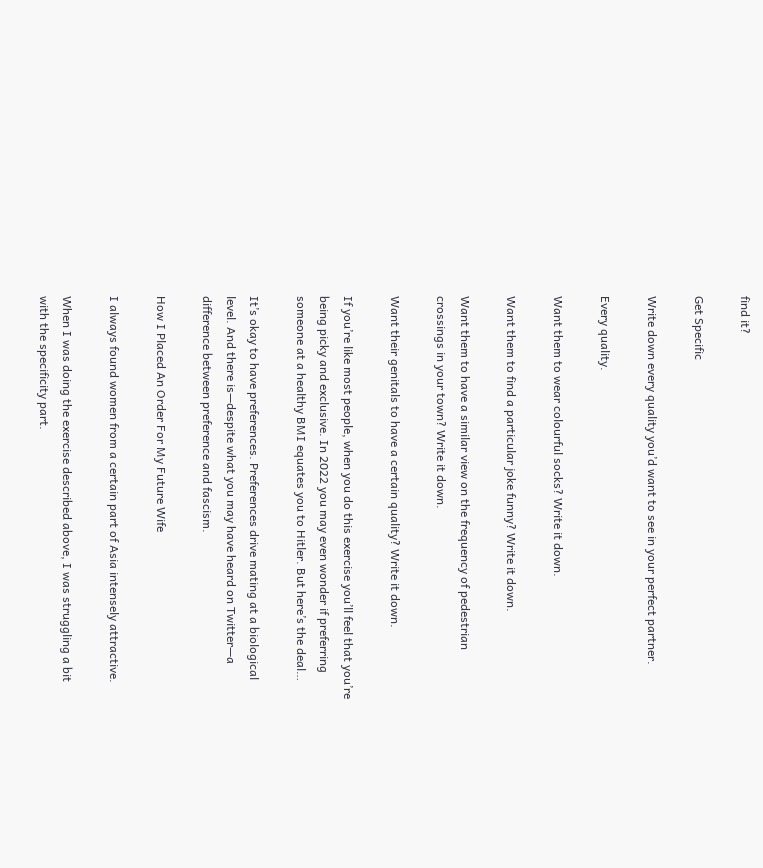find it?

Get Specific

Write down every quality you’d want to see in your perfect partner.

Every quality.

Want them to wear colourful socks? Write it down.

Want them to find a particular joke funny? Write it down.

Want them to have a similar view on the frequency of pedestrian crossings in your town? Write it down.

Want their genitals to have a certain quality? Write it down.

If you’re like most people, when you do this exercise you’ll feel that you’re being picky and exclusive. In 2022 you may even wonder if preferring someone at a healthy BMI equates you to Hitler. But here’s the deal…

It’s okay to have preferences. Preferences drive mating at a biological level. And there is—despite what you may have heard on Twitter—a difference between preference and fascism.

How I Placed An Order For My Future Wife

I always found women from a certain part of Asia intensely attractive.

When I was doing the exercise described above, I was struggling a bit with the specificity part.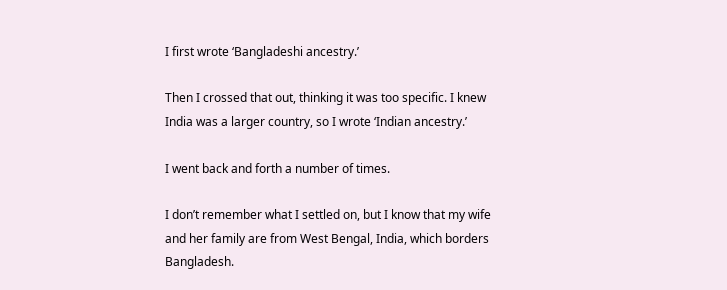I first wrote ‘Bangladeshi ancestry.’

Then I crossed that out, thinking it was too specific. I knew India was a larger country, so I wrote ‘Indian ancestry.’

I went back and forth a number of times.

I don’t remember what I settled on, but I know that my wife and her family are from West Bengal, India, which borders Bangladesh.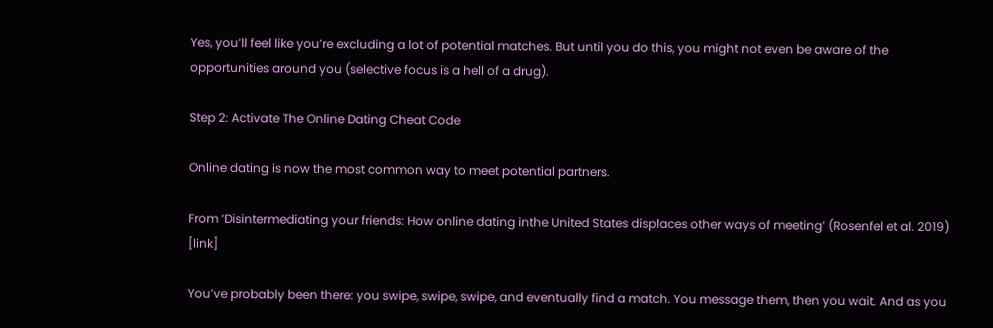Yes, you’ll feel like you’re excluding a lot of potential matches. But until you do this, you might not even be aware of the opportunities around you (selective focus is a hell of a drug).

Step 2: Activate The Online Dating Cheat Code

Online dating is now the most common way to meet potential partners.

From ‘Disintermediating your friends: How online dating inthe United States displaces other ways of meeting’ (Rosenfel et al. 2019) [link]

You’ve probably been there: you swipe, swipe, swipe, and eventually find a match. You message them, then you wait. And as you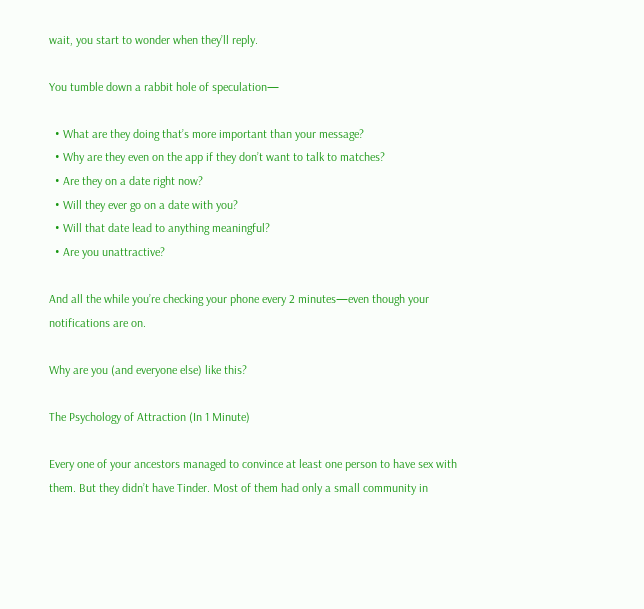wait, you start to wonder when they’ll reply.

You tumble down a rabbit hole of speculation—

  • What are they doing that’s more important than your message?
  • Why are they even on the app if they don’t want to talk to matches?
  • Are they on a date right now?
  • Will they ever go on a date with you?
  • Will that date lead to anything meaningful?
  • Are you unattractive?

And all the while you’re checking your phone every 2 minutes—even though your notifications are on.

Why are you (and everyone else) like this?

The Psychology of Attraction (In 1 Minute)

Every one of your ancestors managed to convince at least one person to have sex with them. But they didn’t have Tinder. Most of them had only a small community in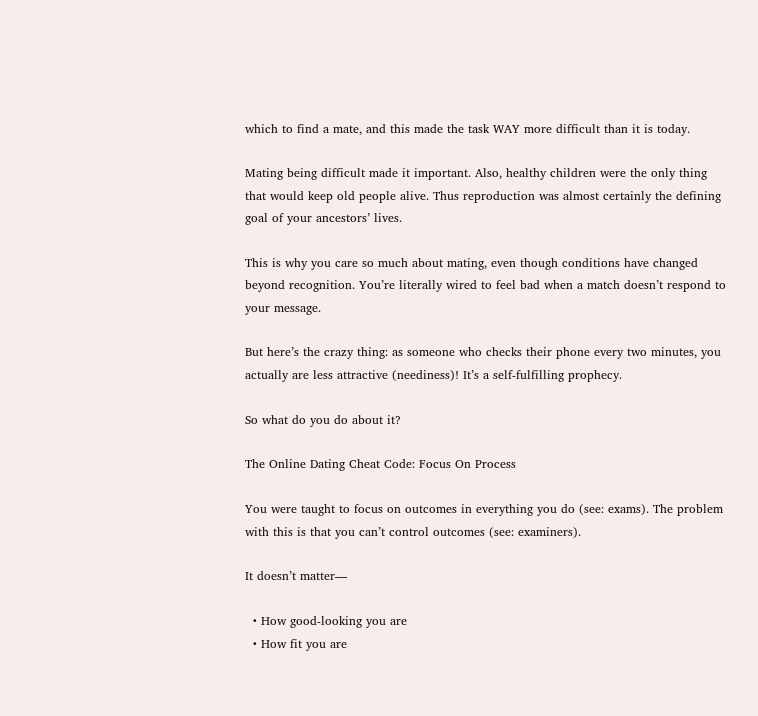which to find a mate, and this made the task WAY more difficult than it is today.

Mating being difficult made it important. Also, healthy children were the only thing that would keep old people alive. Thus reproduction was almost certainly the defining goal of your ancestors’ lives.

This is why you care so much about mating, even though conditions have changed beyond recognition. You’re literally wired to feel bad when a match doesn’t respond to your message.

But here’s the crazy thing: as someone who checks their phone every two minutes, you actually are less attractive (neediness)! It’s a self-fulfilling prophecy.

So what do you do about it?

The Online Dating Cheat Code: Focus On Process

You were taught to focus on outcomes in everything you do (see: exams). The problem with this is that you can’t control outcomes (see: examiners).

It doesn’t matter—

  • How good-looking you are
  • How fit you are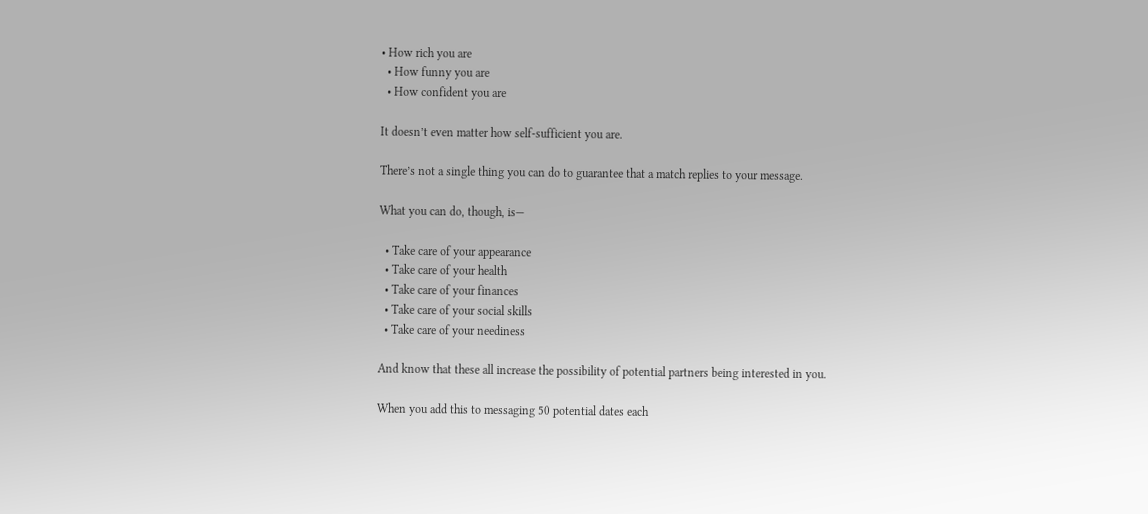• How rich you are
  • How funny you are
  • How confident you are

It doesn’t even matter how self-sufficient you are.

There’s not a single thing you can do to guarantee that a match replies to your message.

What you can do, though, is—

  • Take care of your appearance
  • Take care of your health
  • Take care of your finances
  • Take care of your social skills
  • Take care of your neediness

And know that these all increase the possibility of potential partners being interested in you.

When you add this to messaging 50 potential dates each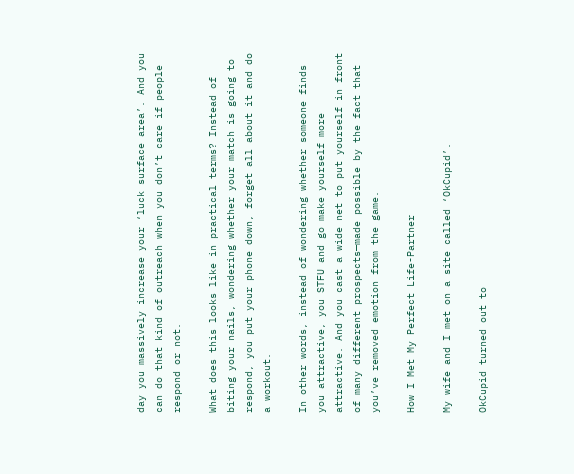day you massively increase your ‘luck surface area’. And you can do that kind of outreach when you don’t care if people respond or not.

What does this looks like in practical terms? Instead of biting your nails, wondering whether your match is going to respond, you put your phone down, forget all about it and do a workout.

In other words, instead of wondering whether someone finds you attractive, you STFU and go make yourself more attractive. And you cast a wide net to put yourself in front of many different prospects—made possible by the fact that you’ve removed emotion from the game.

How I Met My Perfect Life-Partner

My wife and I met on a site called ‘OkCupid’.

OkCupid turned out to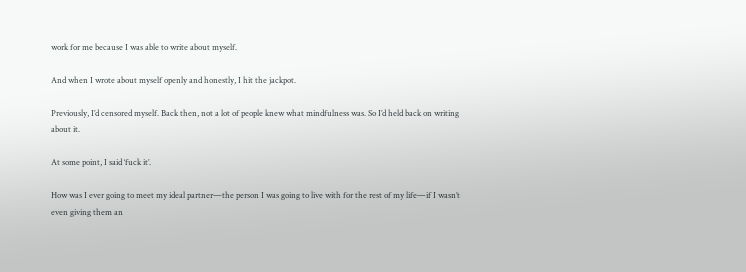work for me because I was able to write about myself.

And when I wrote about myself openly and honestly, I hit the jackpot.

Previously, I’d censored myself. Back then, not a lot of people knew what mindfulness was. So I’d held back on writing about it.

At some point, I said ‘fuck it’.

How was I ever going to meet my ideal partner—the person I was going to live with for the rest of my life—if I wasn’t even giving them an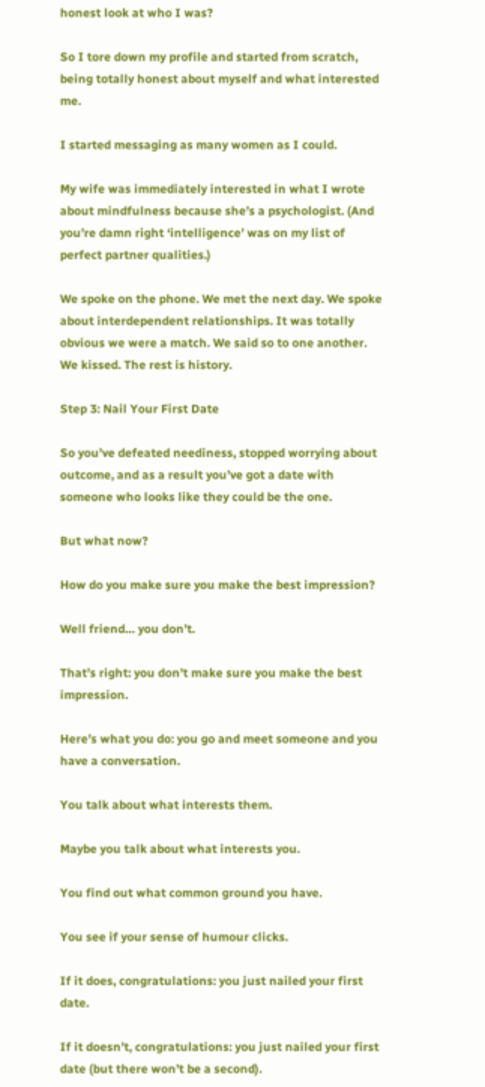honest look at who I was?

So I tore down my profile and started from scratch, being totally honest about myself and what interested me.

I started messaging as many women as I could.

My wife was immediately interested in what I wrote about mindfulness because she’s a psychologist. (And you’re damn right ‘intelligence’ was on my list of perfect partner qualities.)

We spoke on the phone. We met the next day. We spoke about interdependent relationships. It was totally obvious we were a match. We said so to one another. We kissed. The rest is history.

Step 3: Nail Your First Date

So you’ve defeated neediness, stopped worrying about outcome, and as a result you’ve got a date with someone who looks like they could be the one.

But what now?

How do you make sure you make the best impression?

Well friend… you don’t.

That’s right: you don’t make sure you make the best impression.

Here’s what you do: you go and meet someone and you have a conversation.

You talk about what interests them.

Maybe you talk about what interests you.

You find out what common ground you have.

You see if your sense of humour clicks.

If it does, congratulations: you just nailed your first date.

If it doesn’t, congratulations: you just nailed your first date (but there won’t be a second).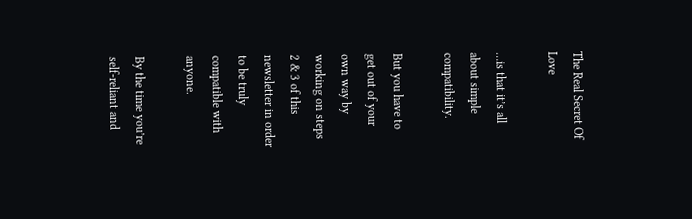The Real Secret Of Love

…is that it’s all about simple compatibility.

But you have to get out of your own way by working on steps 2 & 3 of this newsletter in order to be truly compatible with anyone.

By the time you’re self-reliant and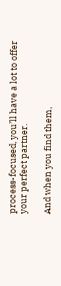process-focused, you’ll have a lot to offer your perfect partner.

And when you find them,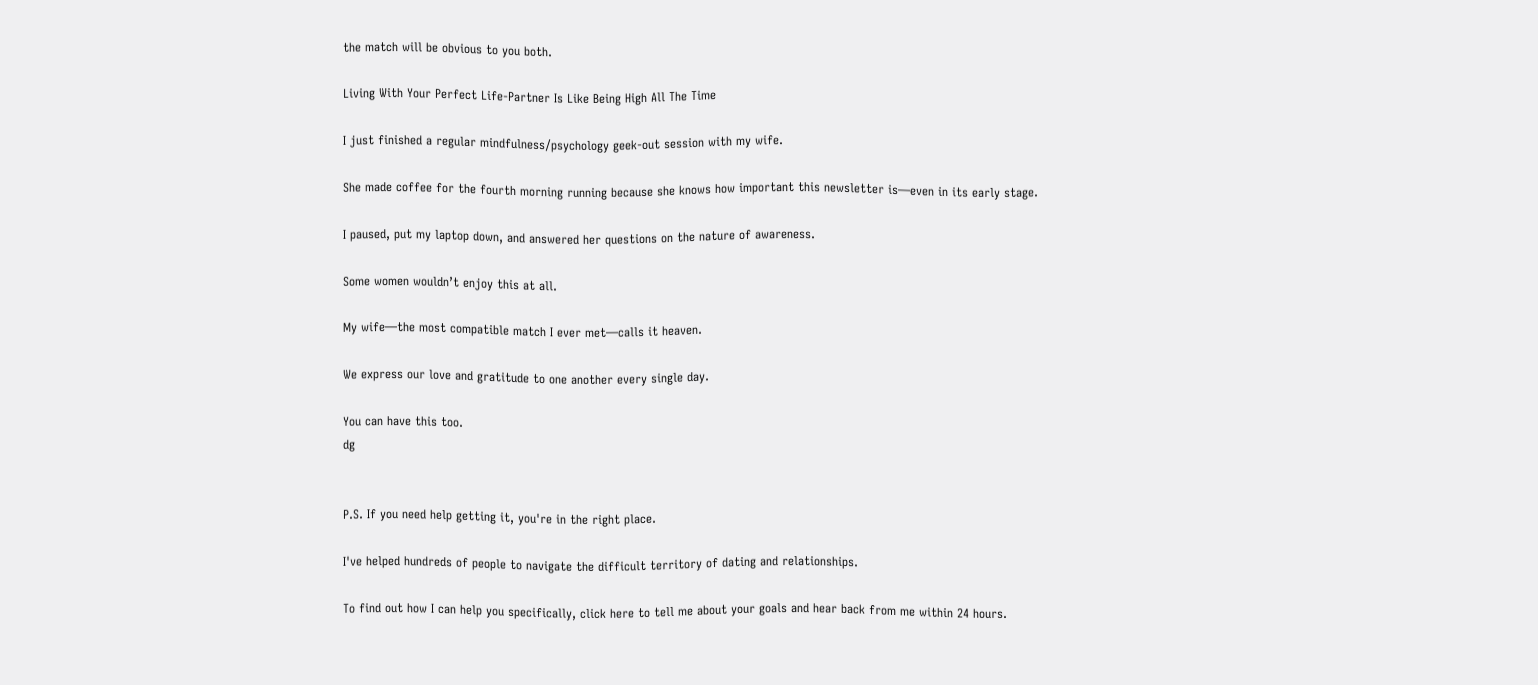the match will be obvious to you both.

Living With Your Perfect Life-Partner Is Like Being High All The Time

I just finished a regular mindfulness/psychology geek-out session with my wife.

She made coffee for the fourth morning running because she knows how important this newsletter is—even in its early stage.

I paused, put my laptop down, and answered her questions on the nature of awareness.

Some women wouldn’t enjoy this at all.

My wife—the most compatible match I ever met—calls it heaven.

We express our love and gratitude to one another every single day.

You can have this too.
dg


P.S. If you need help getting it, you're in the right place.

I've helped hundreds of people to navigate the difficult territory of dating and relationships.

To find out how I can help you specifically, click here to tell me about your goals and hear back from me within 24 hours.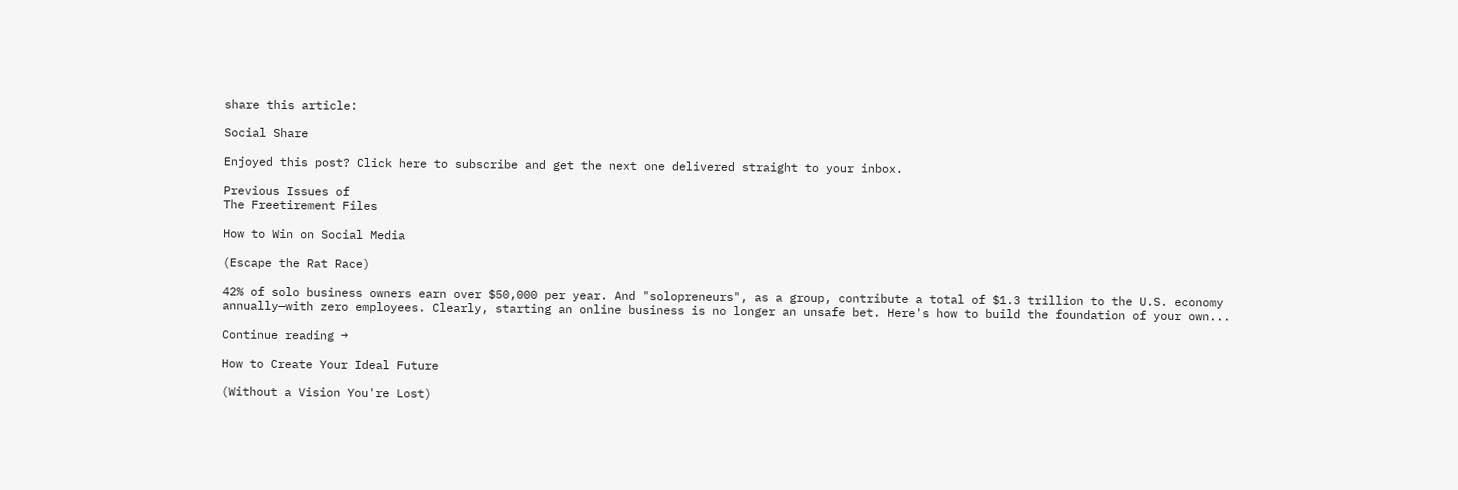share this article:

Social Share

Enjoyed this post? Click here to subscribe and get the next one delivered straight to your inbox.

Previous Issues of
The Freetirement Files

How to Win on Social Media

(Escape the Rat Race)

42% of solo business owners earn over $50,000 per year. And "solopreneurs", as a group, contribute a total of $1.3 trillion to the U.S. economy annually—with zero employees. Clearly, starting an online business is no longer an unsafe bet. Here's how to build the foundation of your own...

Continue reading →

How to Create Your Ideal Future

(Without a Vision You're Lost)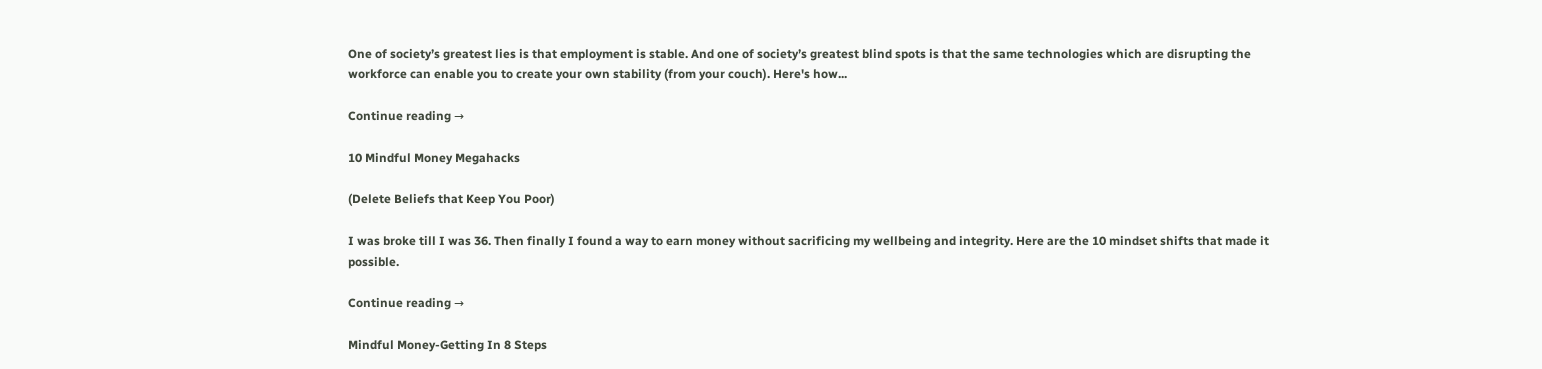One of society’s greatest lies is that employment is stable. And one of society’s greatest blind spots is that the same technologies which are disrupting the workforce can enable you to create your own stability (from your couch). Here's how...

Continue reading →

10 Mindful Money Megahacks

(Delete Beliefs that Keep You Poor)

I was broke till I was 36. Then finally I found a way to earn money without sacrificing my wellbeing and integrity. Here are the 10 mindset shifts that made it possible.

Continue reading →

Mindful Money-Getting In 8 Steps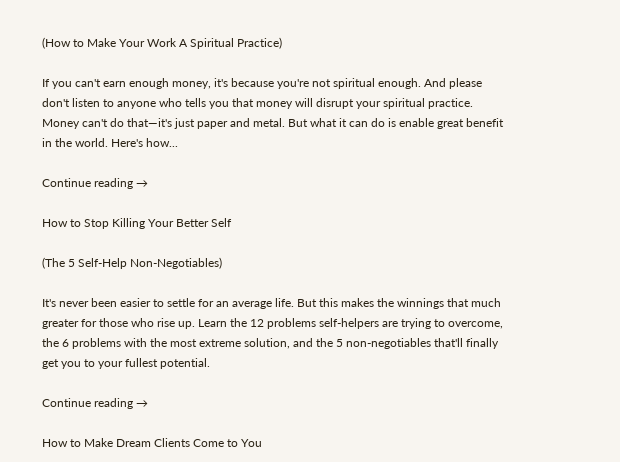(How to Make Your Work A Spiritual Practice)

If you can't earn enough money, it's because you're not spiritual enough. And please don't listen to anyone who tells you that money will disrupt your spiritual practice. Money can't do that—it's just paper and metal. But what it can do is enable great benefit in the world. Here's how...

Continue reading →

How to Stop Killing Your Better Self

(The 5 Self-Help Non-Negotiables)

It's never been easier to settle for an average life. But this makes the winnings that much greater for those who rise up. Learn the 12 problems self-helpers are trying to overcome, the 6 problems with the most extreme solution, and the 5 non-negotiables that'll finally get you to your fullest potential.

Continue reading →

How to Make Dream Clients Come to You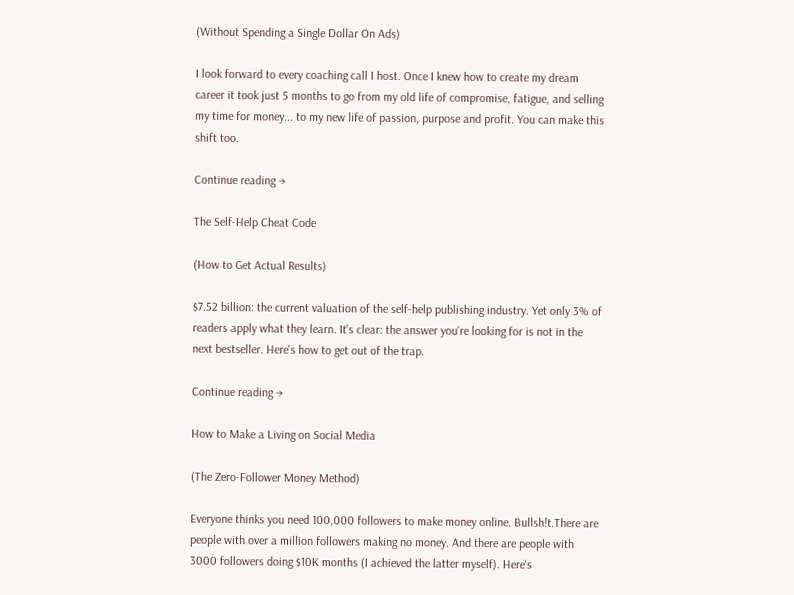(Without Spending a Single Dollar On Ads)

I look forward to every coaching call I host. Once I knew how to create my dream career it took just 5 months to go from my old life of compromise, fatigue, and selling my time for money... to my new life of passion, purpose and profit. You can make this shift too.

Continue reading →

The Self-Help Cheat Code

(How to Get Actual Results)

$7.52 billion: the current valuation of the self-help publishing industry. Yet only 3% of readers apply what they learn. It's clear: the answer you're looking for is not in the next bestseller. Here's how to get out of the trap.

Continue reading →

How to Make a Living on Social Media

(The Zero-Follower Money Method)

Everyone thinks you need 100,000 followers to make money online. Bullsh!t.There are people with over a million followers making no money. And there are people with 3000 followers doing $10K months (I achieved the latter myself). Here's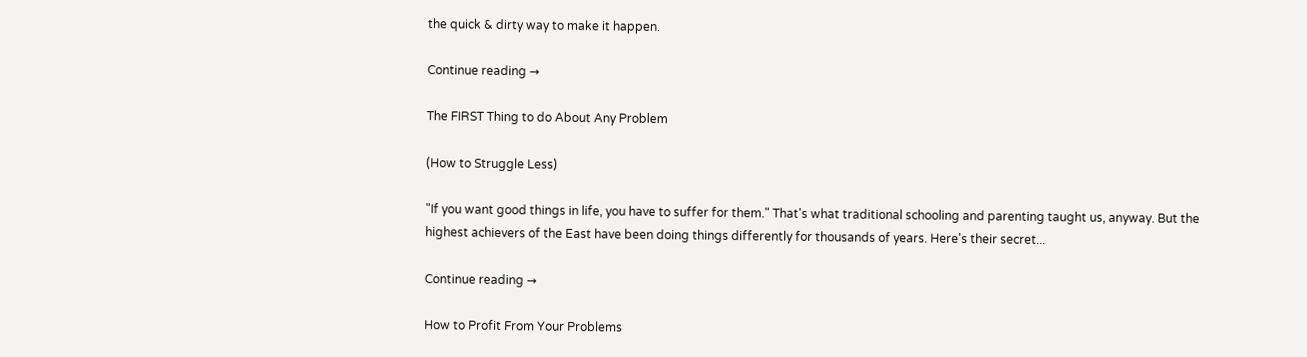the quick & dirty way to make it happen.

Continue reading →

The FIRST Thing to do About Any Problem

(How to Struggle Less)

"If you want good things in life, you have to suffer for them." That's what traditional schooling and parenting taught us, anyway. But the highest achievers of the East have been doing things differently for thousands of years. Here's their secret...

Continue reading →

How to Profit From Your Problems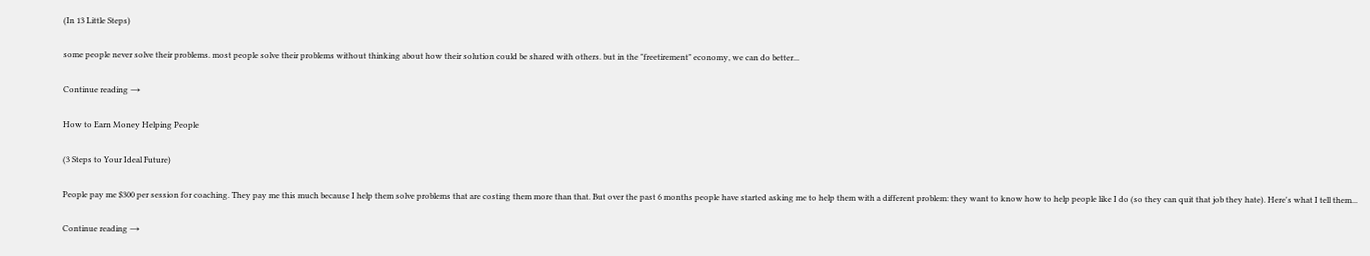(In 13 Little Steps)

some people never solve their problems. most people solve their problems without thinking about how their solution could be shared with others. but in the "freetirement" economy, we can do better...

Continue reading →

How to Earn Money Helping People

(3 Steps to Your Ideal Future)

People pay me $300 per session for coaching. They pay me this much because I help them solve problems that are costing them more than that. But over the past 6 months people have started asking me to help them with a different problem: they want to know how to help people like I do (so they can quit that job they hate). Here's what I tell them...

Continue reading →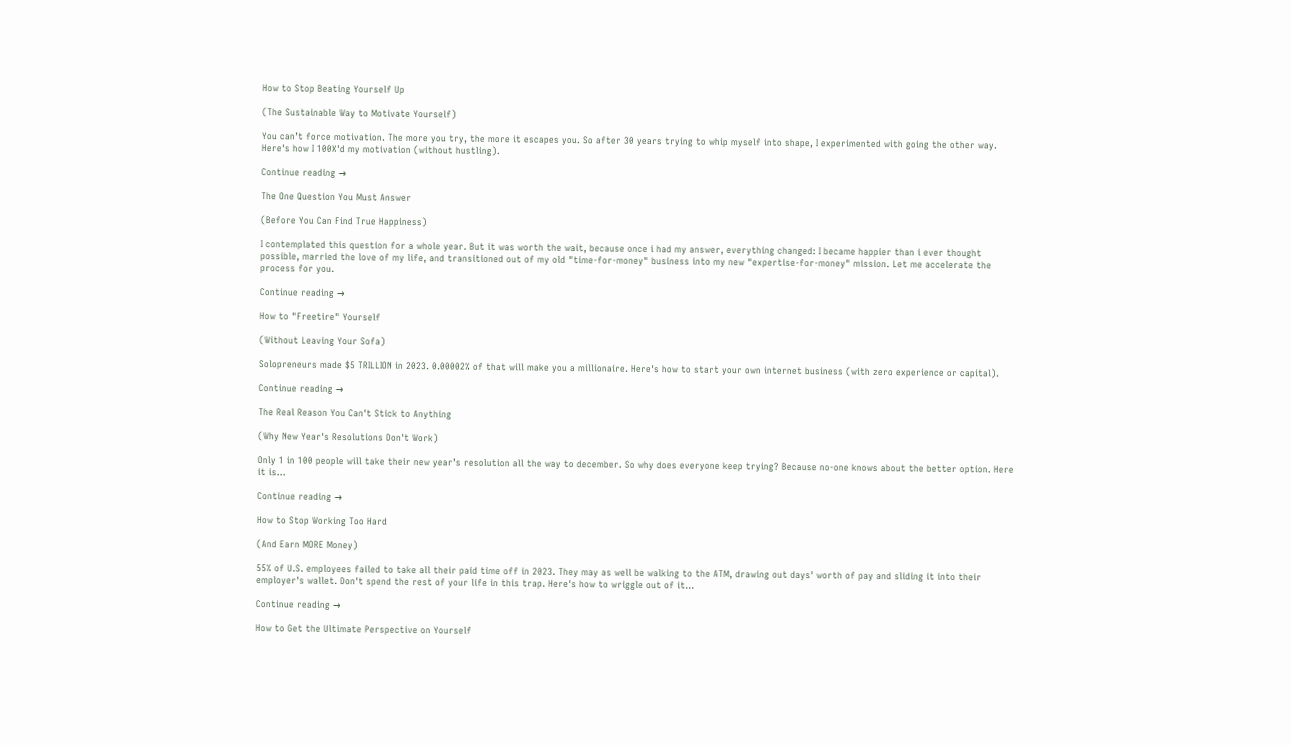How to Stop Beating Yourself Up

(The Sustainable Way to Motivate Yourself)

You can’t force motivation. The more you try, the more it escapes you. So after 30 years trying to whip myself into shape, I experimented with going the other way. Here's how I 100X'd my motivation (without hustling).

Continue reading →

The One Question You Must Answer

(Before You Can Find True Happiness)

I contemplated this question for a whole year. But it was worth the wait, because once i had my answer, everything changed: I became happier than i ever thought possible, married the love of my life, and transitioned out of my old "time-for-money" business into my new "expertise-for-money" mission. Let me accelerate the process for you.

Continue reading →

How to "Freetire" Yourself

(Without Leaving Your Sofa)

Solopreneurs made $5 TRILLION in 2023. 0.00002% of that will make you a millionaire. Here's how to start your own internet business (with zero experience or capital).

Continue reading →

The Real Reason You Can't Stick to Anything

(Why New Year's Resolutions Don't Work)

Only 1 in 100 people will take their new year’s resolution all the way to december. So why does everyone keep trying? Because no-one knows about the better option. Here it is...

Continue reading →

How to Stop Working Too Hard

(And Earn MORE Money)

55% of U.S. employees failed to take all their paid time off in 2023. They may as well be walking to the ATM, drawing out days' worth of pay and sliding it into their employer's wallet. Don't spend the rest of your life in this trap. Here's how to wriggle out of it...

Continue reading →

How to Get the Ultimate Perspective on Yourself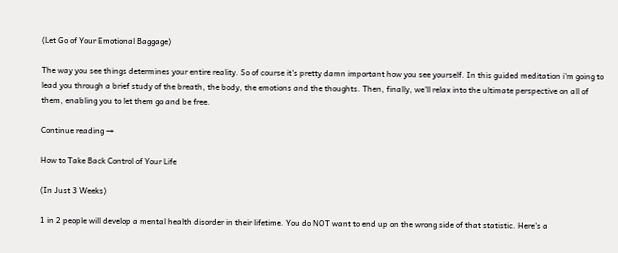(Let Go of Your Emotional Baggage)

The way you see things determines your entire reality. So of course it's pretty damn important how you see yourself. In this guided meditation i'm going to lead you through a brief study of the breath, the body, the emotions and the thoughts. Then, finally, we'll relax into the ultimate perspective on all of them, enabling you to let them go and be free.

Continue reading →

How to Take Back Control of Your Life

(In Just 3 Weeks)

1 in 2 people will develop a mental health disorder in their lifetime. You do NOT want to end up on the wrong side of that statistic. Here's a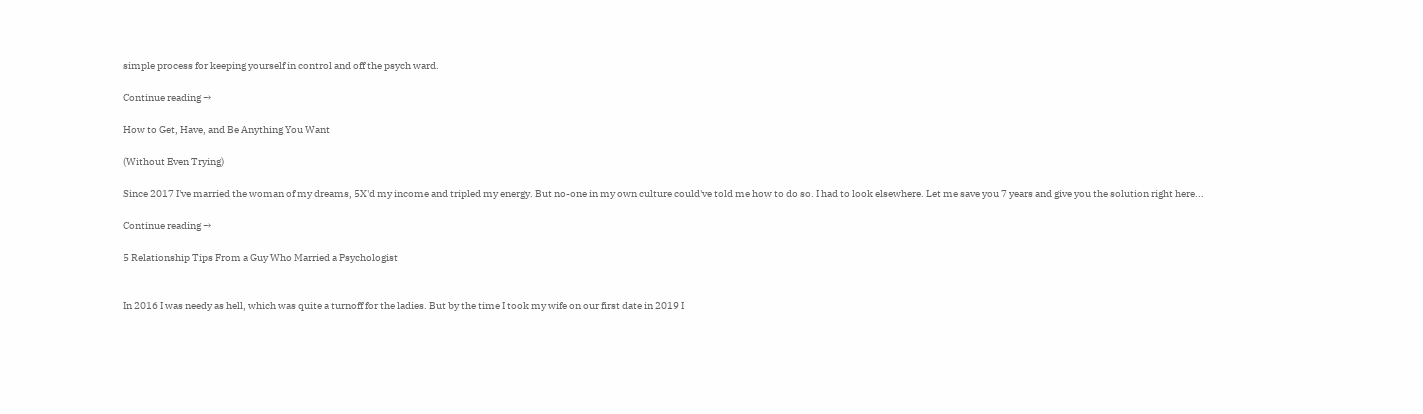simple process for keeping yourself in control and off the psych ward.

Continue reading →

How to Get, Have, and Be Anything You Want

(Without Even Trying)

Since 2017 I've married the woman of my dreams, 5X'd my income and tripled my energy. But no-one in my own culture could've told me how to do so. I had to look elsewhere. Let me save you 7 years and give you the solution right here...

Continue reading →

5 Relationship Tips From a Guy Who Married a Psychologist


In 2016 I was needy as hell, which was quite a turnoff for the ladies. But by the time I took my wife on our first date in 2019 I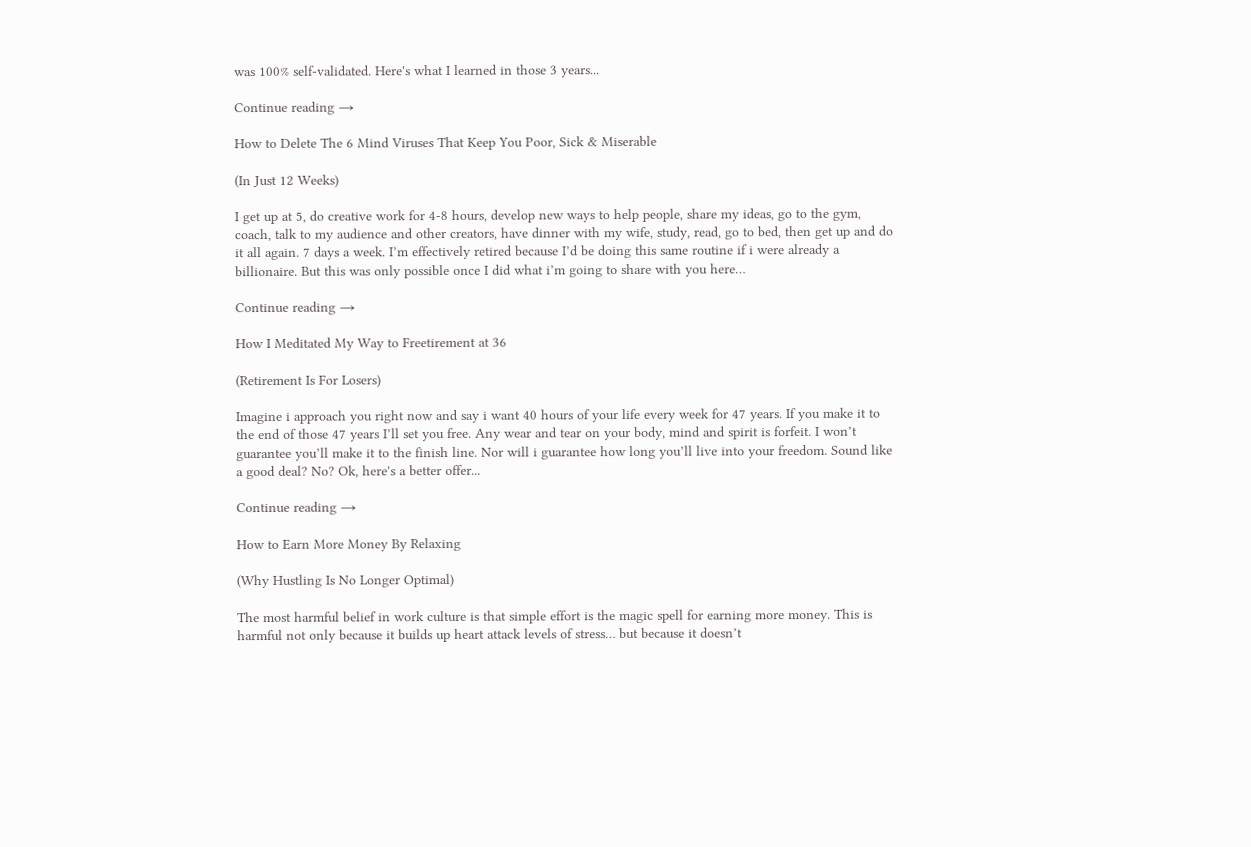was 100% self-validated. Here's what I learned in those 3 years...

Continue reading →

How to Delete The 6 Mind Viruses That Keep You Poor, Sick & Miserable

(In Just 12 Weeks)

I get up at 5, do creative work for 4-8 hours, develop new ways to help people, share my ideas, go to the gym, coach, talk to my audience and other creators, have dinner with my wife, study, read, go to bed, then get up and do it all again. 7 days a week. I’m effectively retired because I’d be doing this same routine if i were already a billionaire. But this was only possible once I did what i’m going to share with you here…

Continue reading →

How I Meditated My Way to Freetirement at 36

(Retirement Is For Losers)

Imagine i approach you right now and say i want 40 hours of your life every week for 47 years. If you make it to the end of those 47 years I’ll set you free. Any wear and tear on your body, mind and spirit is forfeit. I won’t guarantee you’ll make it to the finish line. Nor will i guarantee how long you’ll live into your freedom. Sound like a good deal? No? Ok, here's a better offer...

Continue reading →

How to Earn More Money By Relaxing

(Why Hustling Is No Longer Optimal)

The most harmful belief in work culture is that simple effort is the magic spell for earning more money. This is harmful not only because it builds up heart attack levels of stress… but because it doesn’t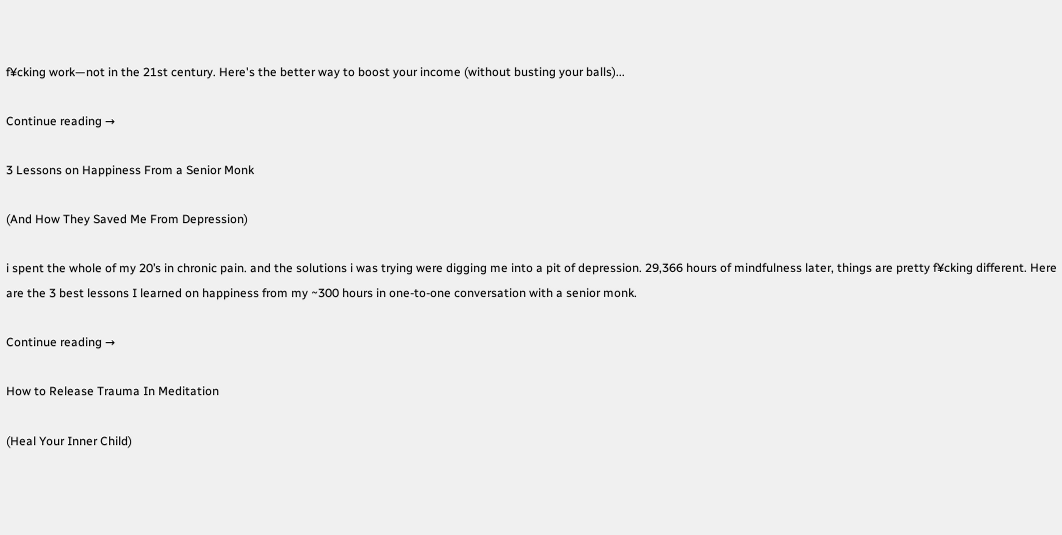f¥cking work—not in the 21st century. Here's the better way to boost your income (without busting your balls)...

Continue reading →

3 Lessons on Happiness From a Senior Monk

(And How They Saved Me From Depression)

i spent the whole of my 20’s in chronic pain. and the solutions i was trying were digging me into a pit of depression. 29,366 hours of mindfulness later, things are pretty f¥cking different. Here are the 3 best lessons I learned on happiness from my ~300 hours in one-to-one conversation with a senior monk.

Continue reading →

How to Release Trauma In Meditation

(Heal Your Inner Child)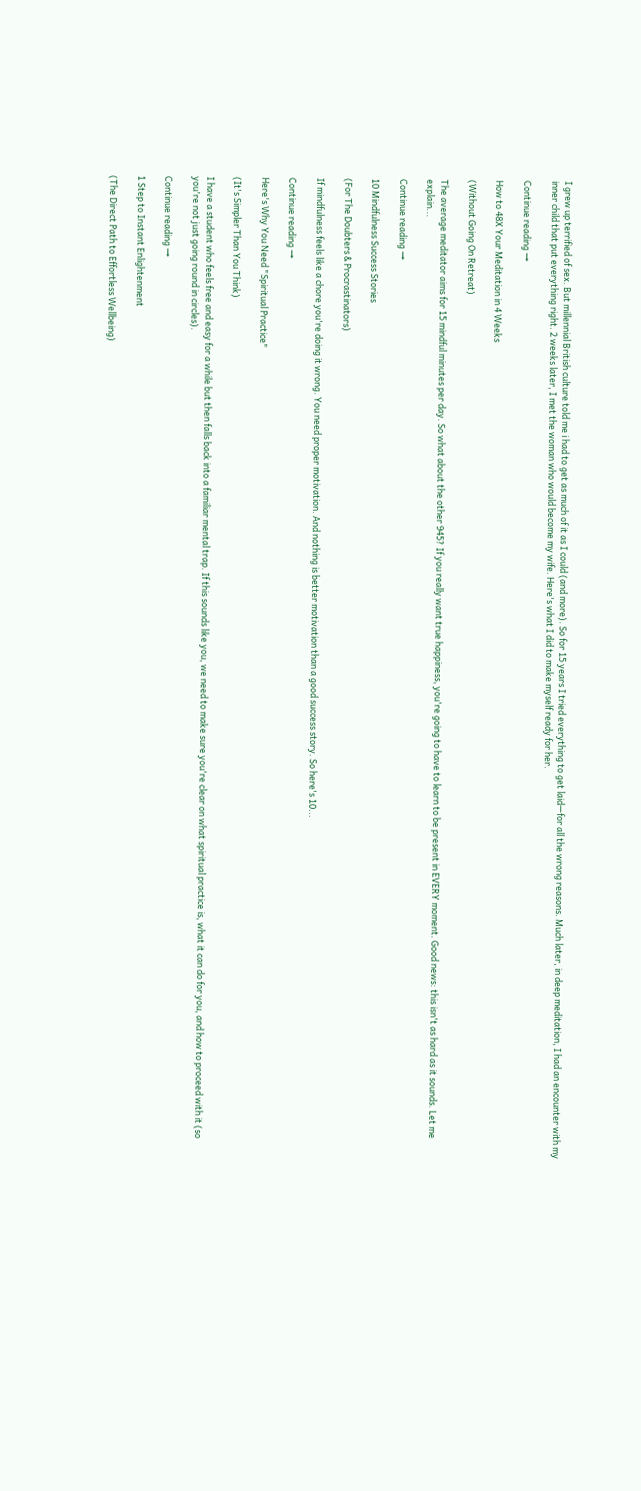I grew up terrified of sex. But millennial British culture told me i had to get as much of it as I could (and more). So for 15 years I tried everything to get laid—for all the wrong reasons. Much later, in deep meditation, I had an encounter with my inner child that put everything right. 2 weeks later, I met the woman who would become my wife. Here's what I did to make myself ready for her.

Continue reading →

How to 48X Your Meditation in 4 Weeks

(Without Going On Retreat)

The average meditator aims for 15 mindful minutes per day. So what about the other 945? If you really want true happiness, you're going to have to learn to be present in EVERY moment. Good news: this isn't as hard as it sounds. Let me explain...

Continue reading →

10 Mindfulness Success Stories

(For The Doubters & Procrastinators)

If mindfulness feels like a chore you're doing it wrong. You need proper motivation. And nothing is better motivation than a good success story. So here's 10...

Continue reading →

Here's Why You Need "Spiritual Practice"

(It's Simpler Than You Think)

I have a student who feels free and easy for a while but then falls back into a familiar mental trap. If this sounds like you, we need to make sure you're clear on what spiritual practice is, what it can do for you, and how to proceed with it (so you're not just going round in circles).

Continue reading →

1 Step to Instant Enlightenment

(The Direct Path to Effortless Wellbeing)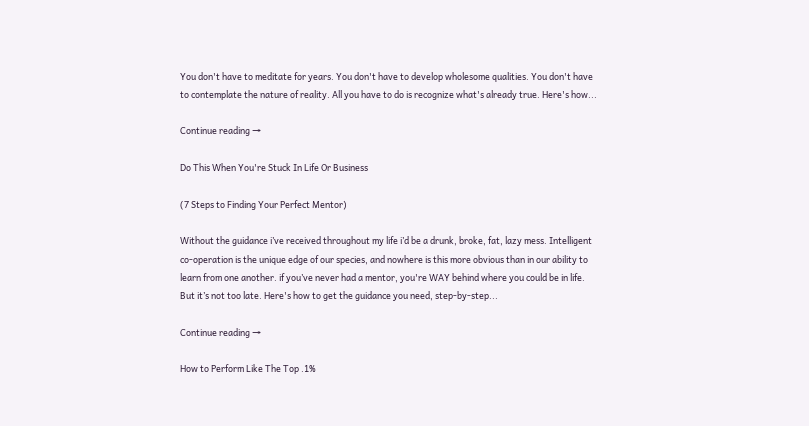You don't have to meditate for years. You don't have to develop wholesome qualities. You don't have to contemplate the nature of reality. All you have to do is recognize what's already true. Here's how...

Continue reading →

Do This When You're Stuck In Life Or Business

(7 Steps to Finding Your Perfect Mentor)

Without the guidance i’ve received throughout my life i’d be a drunk, broke, fat, lazy mess. Intelligent co-operation is the unique edge of our species, and nowhere is this more obvious than in our ability to learn from one another. if you’ve never had a mentor, you're WAY behind where you could be in life. But it’s not too late. Here's how to get the guidance you need, step-by-step...

Continue reading →

How to Perform Like The Top .1%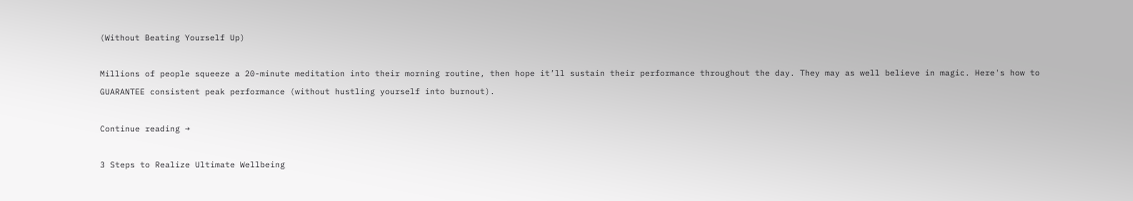(Without Beating Yourself Up)

Millions of people squeeze a 20-minute meditation into their morning routine, then hope it’ll sustain their performance throughout the day. They may as well believe in magic. Here's how to GUARANTEE consistent peak performance (without hustling yourself into burnout).

Continue reading →

3 Steps to Realize Ultimate Wellbeing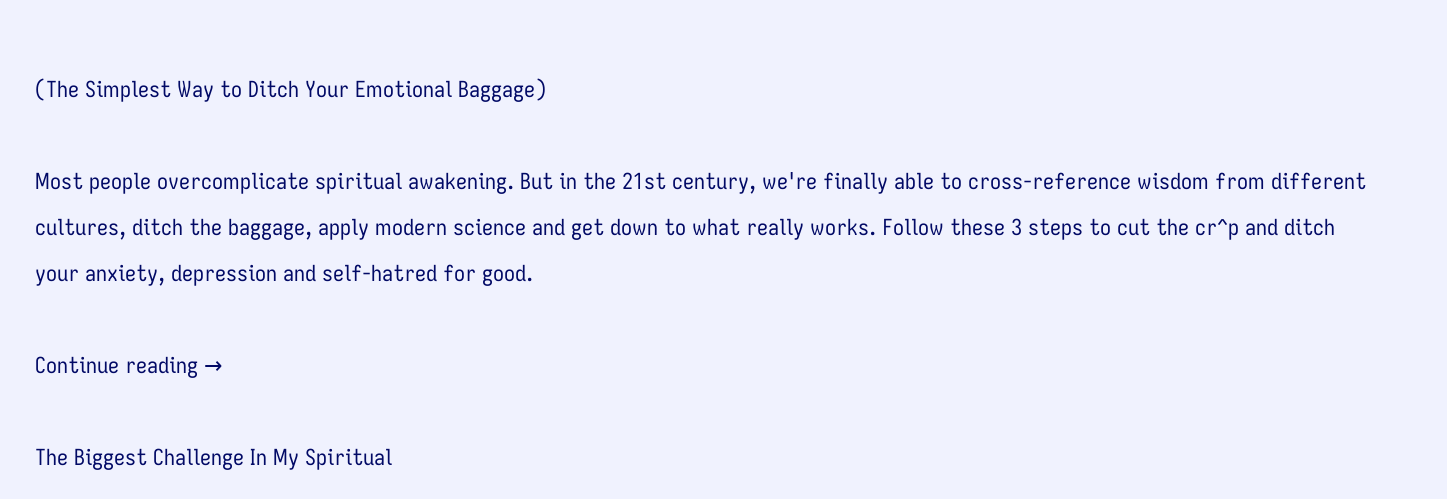(The Simplest Way to Ditch Your Emotional Baggage)

Most people overcomplicate spiritual awakening. But in the 21st century, we're finally able to cross-reference wisdom from different cultures, ditch the baggage, apply modern science and get down to what really works. Follow these 3 steps to cut the cr^p and ditch your anxiety, depression and self-hatred for good.

Continue reading →

The Biggest Challenge In My Spiritual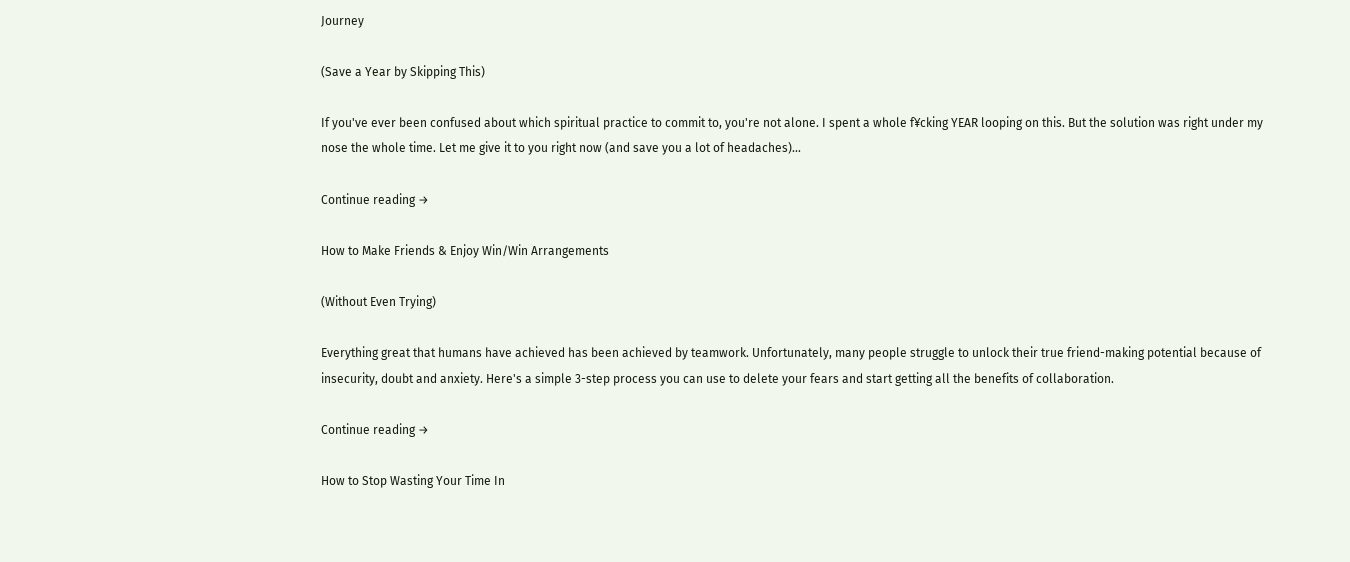Journey

(Save a Year by Skipping This)

If you've ever been confused about which spiritual practice to commit to, you're not alone. I spent a whole f¥cking YEAR looping on this. But the solution was right under my nose the whole time. Let me give it to you right now (and save you a lot of headaches)...

Continue reading →

How to Make Friends & Enjoy Win/Win Arrangements

(Without Even Trying)

Everything great that humans have achieved has been achieved by teamwork. Unfortunately, many people struggle to unlock their true friend-making potential because of insecurity, doubt and anxiety. Here's a simple 3-step process you can use to delete your fears and start getting all the benefits of collaboration.

Continue reading →

How to Stop Wasting Your Time In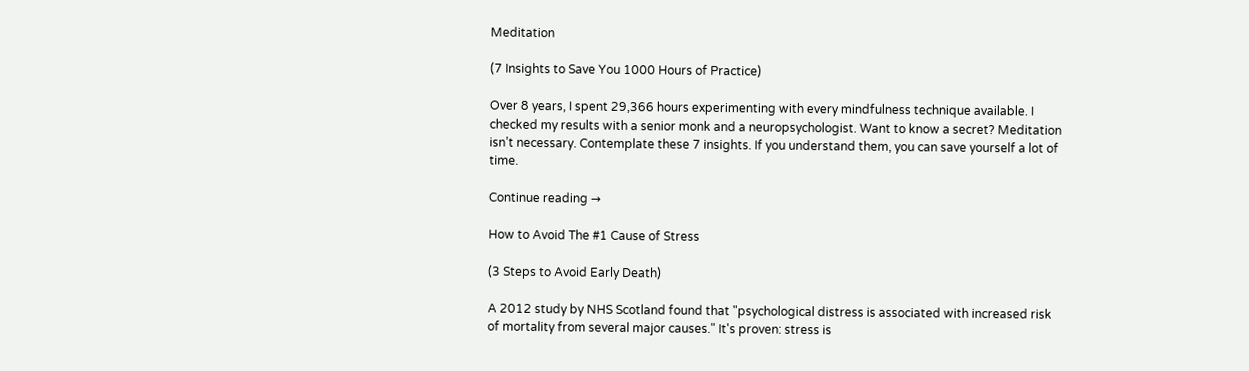Meditation

(7 Insights to Save You 1000 Hours of Practice)

Over 8 years, I spent 29,366 hours experimenting with every mindfulness technique available. I checked my results with a senior monk and a neuropsychologist. Want to know a secret? Meditation isn’t necessary. Contemplate these 7 insights. If you understand them, you can save yourself a lot of time.

Continue reading →

How to Avoid The #1 Cause of Stress

(3 Steps to Avoid Early Death)

A 2012 study by NHS Scotland found that "psychological distress is associated with increased risk of mortality from several major causes." It's proven: stress is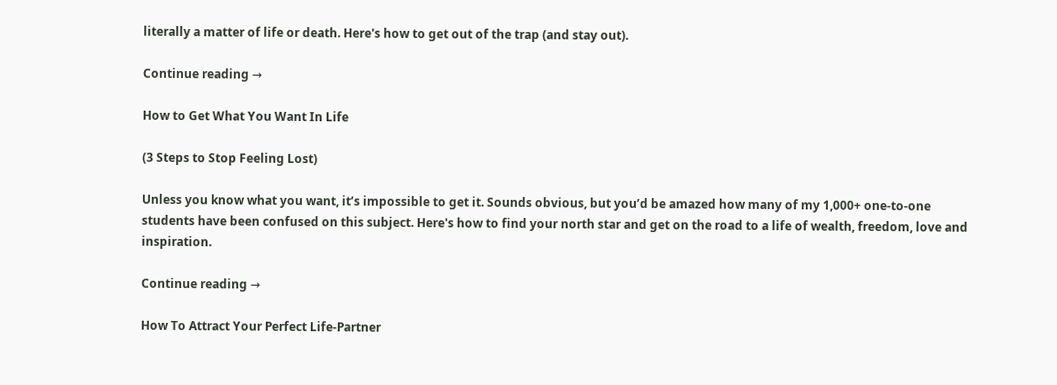literally a matter of life or death. Here's how to get out of the trap (and stay out).

Continue reading →

How to Get What You Want In Life

(3 Steps to Stop Feeling Lost)

Unless you know what you want, it’s impossible to get it. Sounds obvious, but you’d be amazed how many of my 1,000+ one-to-one students have been confused on this subject. Here's how to find your north star and get on the road to a life of wealth, freedom, love and inspiration.

Continue reading →

How To Attract Your Perfect Life-Partner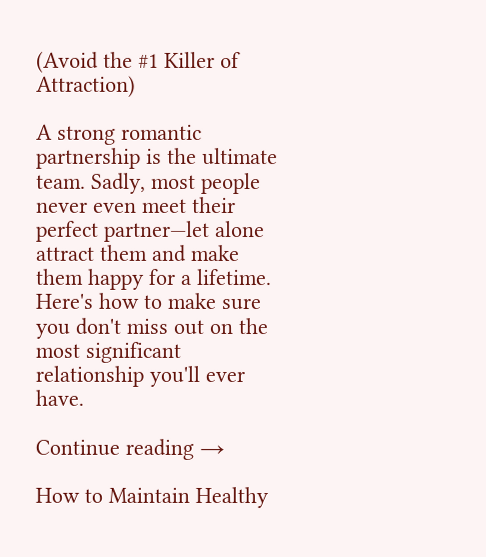(Avoid the #1 Killer of Attraction)

A strong romantic partnership is the ultimate team. Sadly, most people never even meet their perfect partner—let alone attract them and make them happy for a lifetime. Here's how to make sure you don't miss out on the most significant relationship you'll ever have.

Continue reading →

How to Maintain Healthy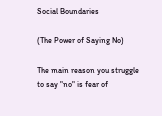Social Boundaries

(The Power of Saying No)

The main reason you struggle to say "no" is fear of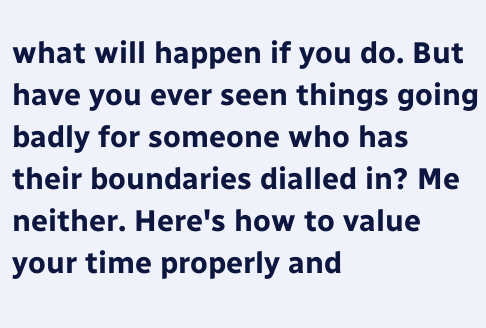what will happen if you do. But have you ever seen things going badly for someone who has their boundaries dialled in? Me neither. Here's how to value your time properly and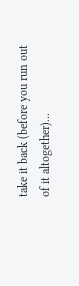take it back (before you run out of it altogether)...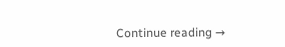Continue reading →